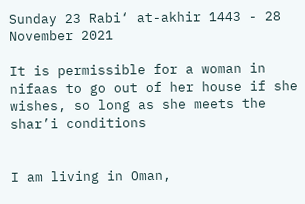Sunday 23 Rabi‘ at-akhir 1443 - 28 November 2021

It is permissible for a woman in nifaas to go out of her house if she wishes, so long as she meets the shar’i conditions


I am living in Oman,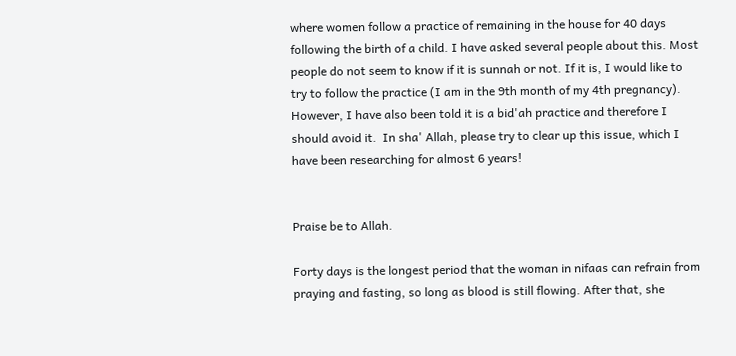where women follow a practice of remaining in the house for 40 days following the birth of a child. I have asked several people about this. Most people do not seem to know if it is sunnah or not. If it is, I would like to try to follow the practice (I am in the 9th month of my 4th pregnancy).  However, I have also been told it is a bid'ah practice and therefore I should avoid it.  In sha' Allah, please try to clear up this issue, which I have been researching for almost 6 years!


Praise be to Allah.

Forty days is the longest period that the woman in nifaas can refrain from praying and fasting, so long as blood is still flowing. After that, she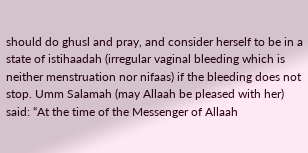should do ghusl and pray, and consider herself to be in a state of istihaadah (irregular vaginal bleeding which is neither menstruation nor nifaas) if the bleeding does not stop. Umm Salamah (may Allaah be pleased with her) said: “At the time of the Messenger of Allaah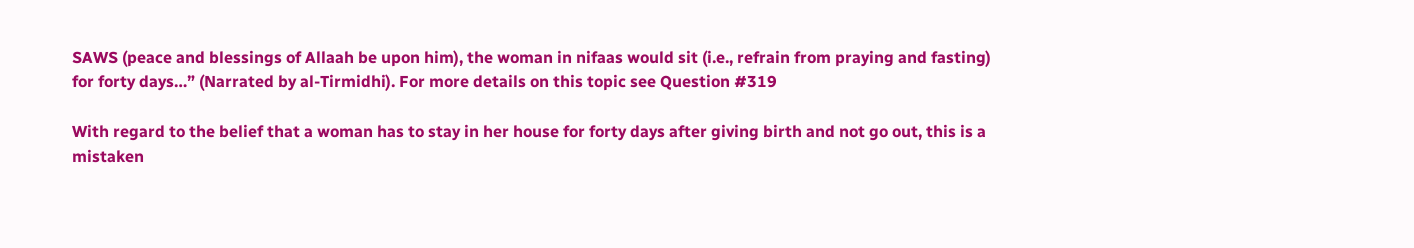SAWS (peace and blessings of Allaah be upon him), the woman in nifaas would sit (i.e., refrain from praying and fasting) for forty days…” (Narrated by al-Tirmidhi). For more details on this topic see Question #319

With regard to the belief that a woman has to stay in her house for forty days after giving birth and not go out, this is a mistaken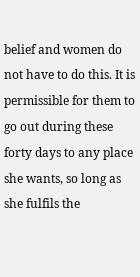belief and women do not have to do this. It is permissible for them to go out during these forty days to any place she wants, so long as she fulfils the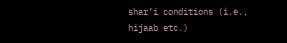shar’i conditions (i.e., hijaab etc.)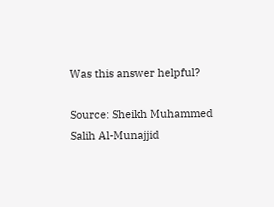Was this answer helpful?

Source: Sheikh Muhammed Salih Al-Munajjid